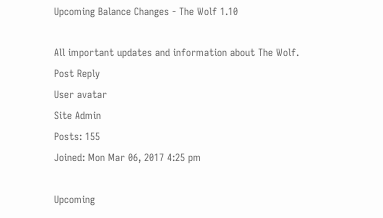Upcoming Balance Changes - The Wolf 1.10

All important updates and information about The Wolf.
Post Reply
User avatar
Site Admin
Posts: 155
Joined: Mon Mar 06, 2017 4:25 pm

Upcoming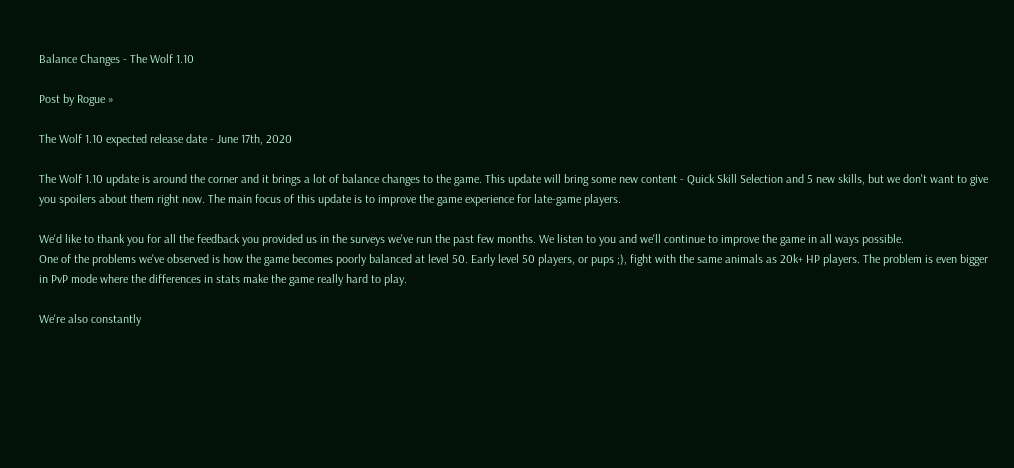Balance Changes - The Wolf 1.10

Post by Rogue »

The Wolf 1.10 expected release date - June 17th, 2020

The Wolf 1.10 update is around the corner and it brings a lot of balance changes to the game. This update will bring some new content - Quick Skill Selection and 5 new skills, but we don't want to give you spoilers about them right now. The main focus of this update is to improve the game experience for late-game players.

We'd like to thank you for all the feedback you provided us in the surveys we've run the past few months. We listen to you and we'll continue to improve the game in all ways possible.
One of the problems we've observed is how the game becomes poorly balanced at level 50. Early level 50 players, or pups ;), fight with the same animals as 20k+ HP players. The problem is even bigger in PvP mode where the differences in stats make the game really hard to play.

We're also constantly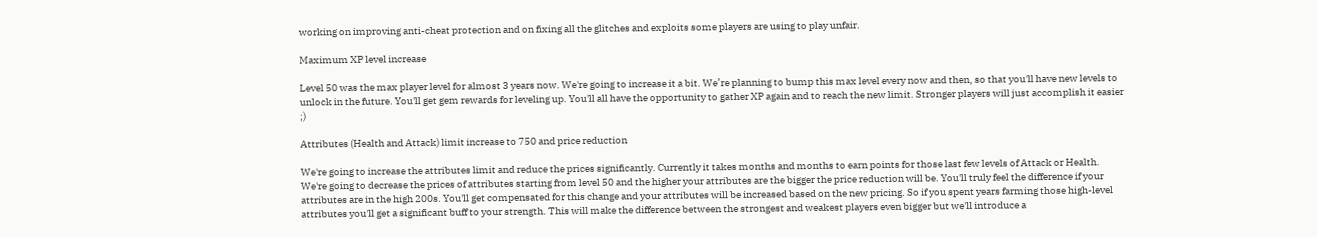working on improving anti-cheat protection and on fixing all the glitches and exploits some players are using to play unfair.

Maximum XP level increase

Level 50 was the max player level for almost 3 years now. We're going to increase it a bit. We’re planning to bump this max level every now and then, so that you'll have new levels to unlock in the future. You'll get gem rewards for leveling up. You'll all have the opportunity to gather XP again and to reach the new limit. Stronger players will just accomplish it easier ;)

Attributes (Health and Attack) limit increase to 750 and price reduction

We're going to increase the attributes limit and reduce the prices significantly. Currently it takes months and months to earn points for those last few levels of Attack or Health. We're going to decrease the prices of attributes starting from level 50 and the higher your attributes are the bigger the price reduction will be. You'll truly feel the difference if your attributes are in the high 200s. You'll get compensated for this change and your attributes will be increased based on the new pricing. So if you spent years farming those high-level attributes you'll get a significant buff to your strength. This will make the difference between the strongest and weakest players even bigger but we'll introduce a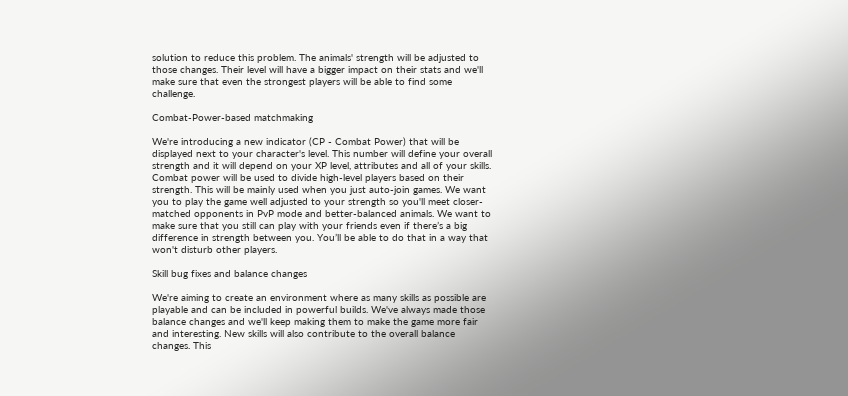solution to reduce this problem. The animals' strength will be adjusted to those changes. Their level will have a bigger impact on their stats and we'll make sure that even the strongest players will be able to find some challenge.

Combat-Power-based matchmaking

We're introducing a new indicator (CP - Combat Power) that will be displayed next to your character's level. This number will define your overall strength and it will depend on your XP level, attributes and all of your skills.
Combat power will be used to divide high-level players based on their strength. This will be mainly used when you just auto-join games. We want you to play the game well adjusted to your strength so you'll meet closer-matched opponents in PvP mode and better-balanced animals. We want to make sure that you still can play with your friends even if there’s a big difference in strength between you. You’ll be able to do that in a way that won't disturb other players.

Skill bug fixes and balance changes

We're aiming to create an environment where as many skills as possible are playable and can be included in powerful builds. We've always made those balance changes and we'll keep making them to make the game more fair and interesting. New skills will also contribute to the overall balance changes. This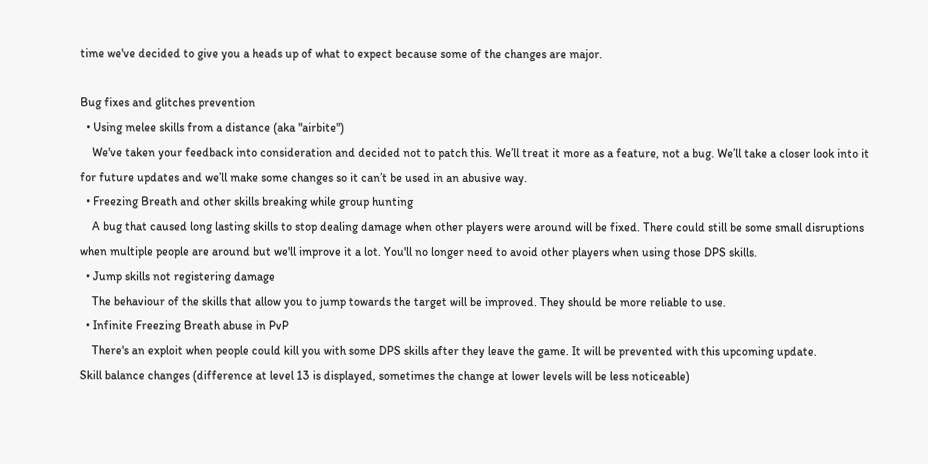time we've decided to give you a heads up of what to expect because some of the changes are major.

Bug fixes and glitches prevention
  • Using melee skills from a distance (aka "airbite")
    We've taken your feedback into consideration and decided not to patch this. We’ll treat it more as a feature, not a bug. We’ll take a closer look into it for future updates and we’ll make some changes so it can’t be used in an abusive way.
  • Freezing Breath and other skills breaking while group hunting
    A bug that caused long lasting skills to stop dealing damage when other players were around will be fixed. There could still be some small disruptions when multiple people are around but we'll improve it a lot. You'll no longer need to avoid other players when using those DPS skills.
  • Jump skills not registering damage
    The behaviour of the skills that allow you to jump towards the target will be improved. They should be more reliable to use.
  • Infinite Freezing Breath abuse in PvP
    There's an exploit when people could kill you with some DPS skills after they leave the game. It will be prevented with this upcoming update.
Skill balance changes (difference at level 13 is displayed, sometimes the change at lower levels will be less noticeable)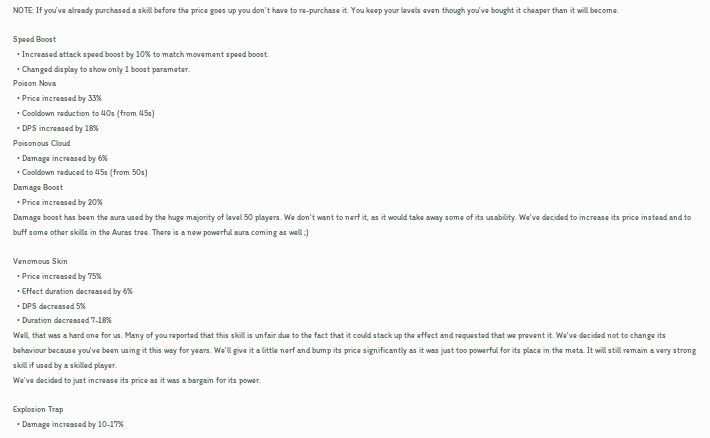NOTE: If you’ve already purchased a skill before the price goes up you don’t have to re-purchase it. You keep your levels even though you’ve bought it cheaper than it will become.

Speed Boost
  • Increased attack speed boost by 10% to match movement speed boost.
  • Changed display to show only 1 boost parameter.
Poison Nova
  • Price increased by 33%
  • Cooldown reduction to 40s (from 45s)
  • DPS increased by 18%
Poisonous Cloud
  • Damage increased by 6%
  • Cooldown reduced to 45s (from 50s)
Damage Boost
  • Price increased by 20%
Damage boost has been the aura used by the huge majority of level 50 players. We don't want to nerf it, as it would take away some of its usability. We've decided to increase its price instead and to buff some other skills in the Auras tree. There is a new powerful aura coming as well ;)

Venomous Skin
  • Price increased by 75%
  • Effect duration decreased by 6%
  • DPS decreased 5%
  • Duration decreased 7-18%
Well, that was a hard one for us. Many of you reported that this skill is unfair due to the fact that it could stack up the effect and requested that we prevent it. We've decided not to change its behaviour because you've been using it this way for years. We'll give it a little nerf and bump its price significantly as it was just too powerful for its place in the meta. It will still remain a very strong skill if used by a skilled player.
We’ve decided to just increase its price as it was a bargain for its power.

Explosion Trap
  • Damage increased by 10-17%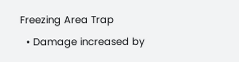Freezing Area Trap
  • Damage increased by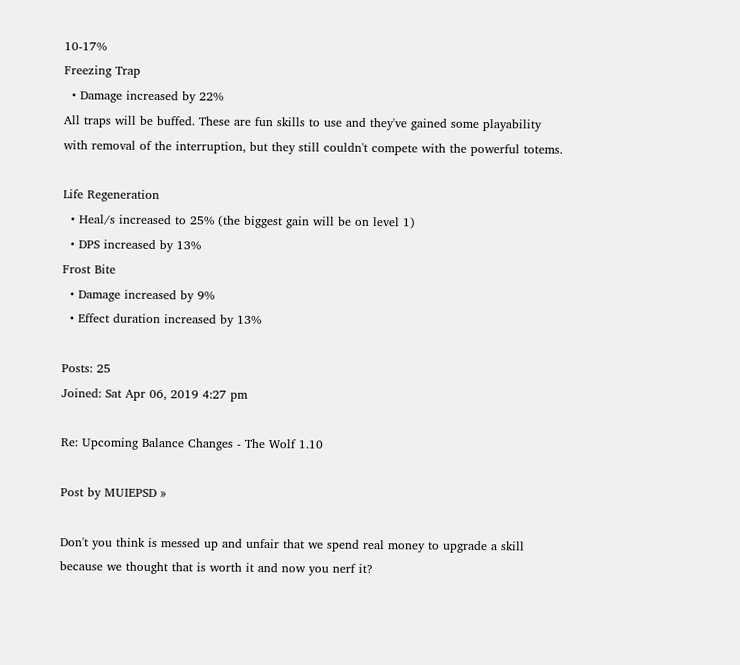10-17%
Freezing Trap
  • Damage increased by 22%
All traps will be buffed. These are fun skills to use and they've gained some playability with removal of the interruption, but they still couldn't compete with the powerful totems.

Life Regeneration
  • Heal/s increased to 25% (the biggest gain will be on level 1)
  • DPS increased by 13%
Frost Bite
  • Damage increased by 9%
  • Effect duration increased by 13%

Posts: 25
Joined: Sat Apr 06, 2019 4:27 pm

Re: Upcoming Balance Changes - The Wolf 1.10

Post by MUIEPSD »

Don't you think is messed up and unfair that we spend real money to upgrade a skill because we thought that is worth it and now you nerf it?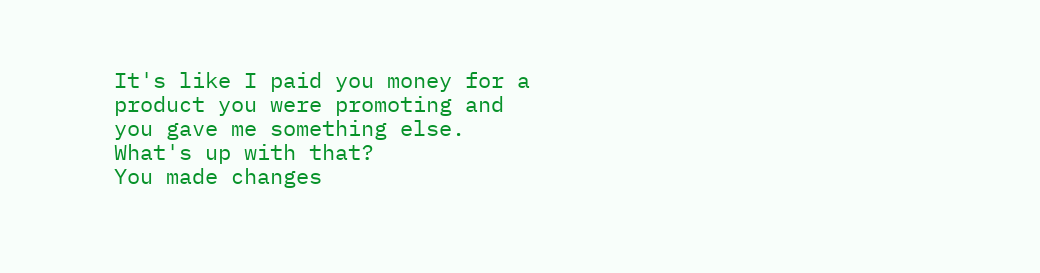It's like I paid you money for a product you were promoting and you gave me something else. What's up with that?
You made changes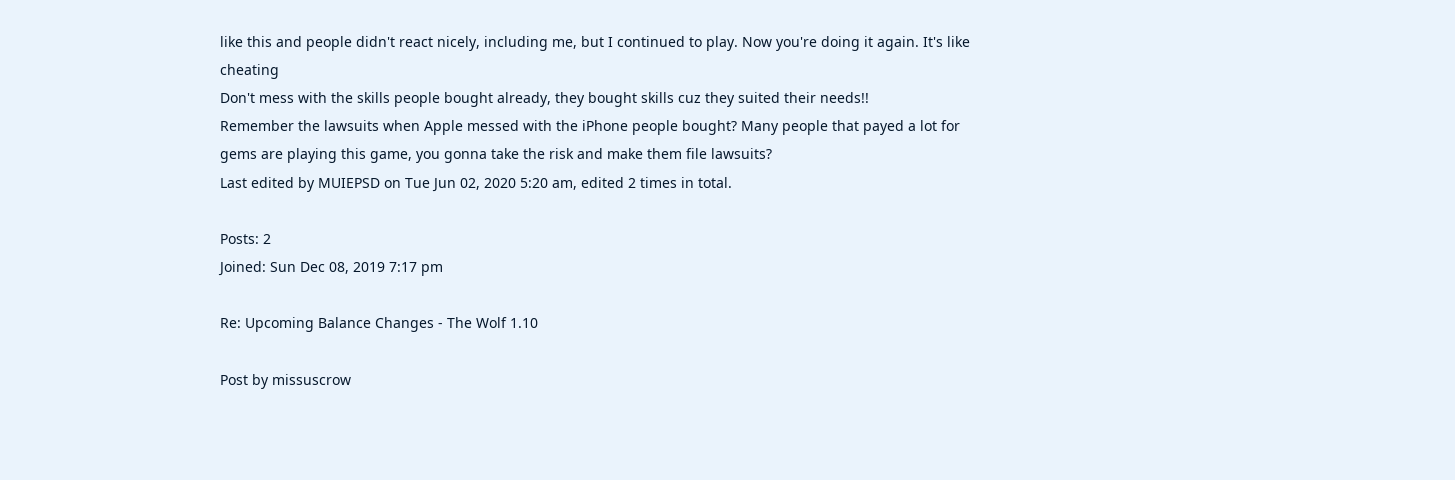like this and people didn't react nicely, including me, but I continued to play. Now you're doing it again. It's like cheating
Don't mess with the skills people bought already, they bought skills cuz they suited their needs!!
Remember the lawsuits when Apple messed with the iPhone people bought? Many people that payed a lot for gems are playing this game, you gonna take the risk and make them file lawsuits?
Last edited by MUIEPSD on Tue Jun 02, 2020 5:20 am, edited 2 times in total.

Posts: 2
Joined: Sun Dec 08, 2019 7:17 pm

Re: Upcoming Balance Changes - The Wolf 1.10

Post by missuscrow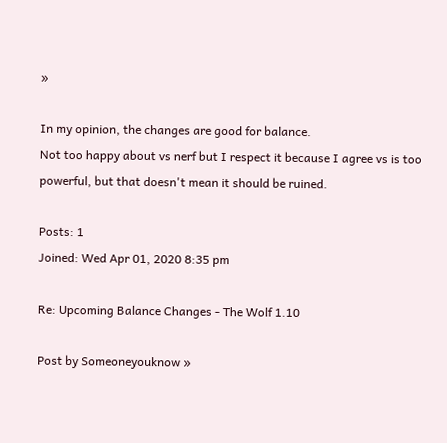»

In my opinion, the changes are good for balance.
Not too happy about vs nerf but I respect it because I agree vs is too powerful, but that doesn't mean it should be ruined.

Posts: 1
Joined: Wed Apr 01, 2020 8:35 pm

Re: Upcoming Balance Changes - The Wolf 1.10

Post by Someoneyouknow »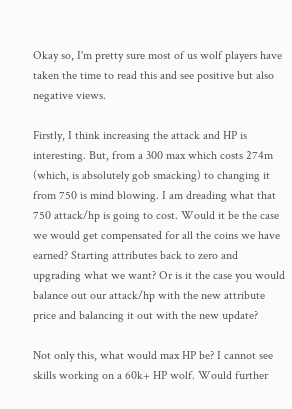Okay so, I'm pretty sure most of us wolf players have taken the time to read this and see positive but also negative views.

Firstly, I think increasing the attack and HP is interesting. But, from a 300 max which costs 274m (which, is absolutely gob smacking) to changing it from 750 is mind blowing. I am dreading what that 750 attack/hp is going to cost. Would it be the case we would get compensated for all the coins we have earned? Starting attributes back to zero and upgrading what we want? Or is it the case you would balance out our attack/hp with the new attribute price and balancing it out with the new update?

Not only this, what would max HP be? I cannot see skills working on a 60k+ HP wolf. Would further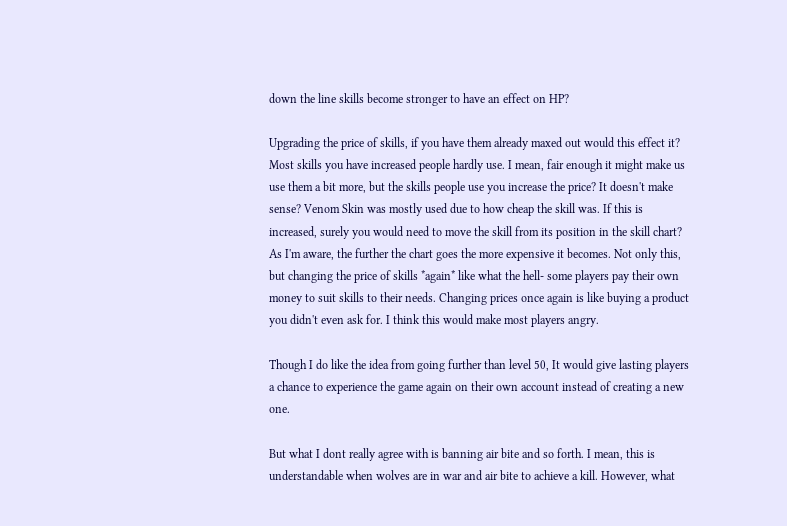down the line skills become stronger to have an effect on HP?

Upgrading the price of skills, if you have them already maxed out would this effect it? Most skills you have increased people hardly use. I mean, fair enough it might make us use them a bit more, but the skills people use you increase the price? It doesn't make sense? Venom Skin was mostly used due to how cheap the skill was. If this is increased, surely you would need to move the skill from its position in the skill chart? As I'm aware, the further the chart goes the more expensive it becomes. Not only this, but changing the price of skills *again* like what the hell- some players pay their own money to suit skills to their needs. Changing prices once again is like buying a product you didn't even ask for. I think this would make most players angry.

Though I do like the idea from going further than level 50, It would give lasting players a chance to experience the game again on their own account instead of creating a new one.

But what I dont really agree with is banning air bite and so forth. I mean, this is understandable when wolves are in war and air bite to achieve a kill. However, what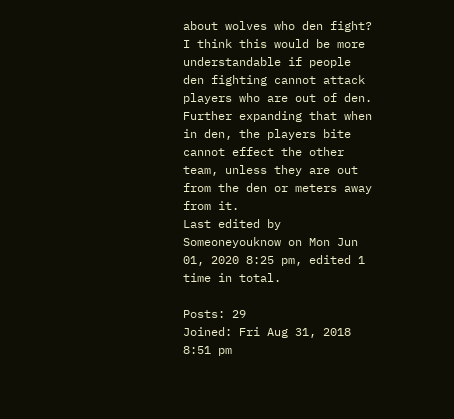about wolves who den fight? I think this would be more understandable if people den fighting cannot attack players who are out of den. Further expanding that when in den, the players bite cannot effect the other team, unless they are out from the den or meters away from it.
Last edited by Someoneyouknow on Mon Jun 01, 2020 8:25 pm, edited 1 time in total.

Posts: 29
Joined: Fri Aug 31, 2018 8:51 pm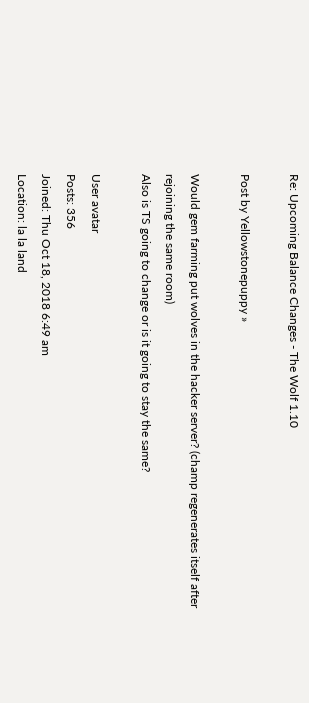Re: Upcoming Balance Changes - The Wolf 1.10

Post by Yellowstonepuppy »

Would gem farming put wolves in the hacker server? (champ regenerates itself after rejoining the same room)
Also is TS going to change or is it going to stay the same?

User avatar
Posts: 356
Joined: Thu Oct 18, 2018 6:49 am
Location: la la land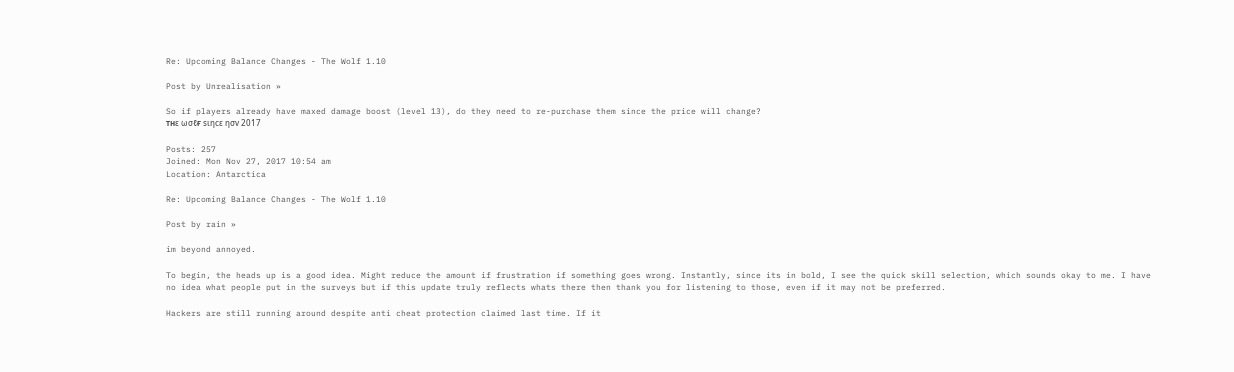Re: Upcoming Balance Changes - The Wolf 1.10

Post by Unrealisation »

So if players already have maxed damage boost (level 13), do they need to re-purchase them since the price will change?
тнε ωσℓғ sιηcε ησv 2017

Posts: 257
Joined: Mon Nov 27, 2017 10:54 am
Location: Antarctica

Re: Upcoming Balance Changes - The Wolf 1.10

Post by rain »

im beyond annoyed.

To begin, the heads up is a good idea. Might reduce the amount if frustration if something goes wrong. Instantly, since its in bold, I see the quick skill selection, which sounds okay to me. I have no idea what people put in the surveys but if this update truly reflects whats there then thank you for listening to those, even if it may not be preferred.

Hackers are still running around despite anti cheat protection claimed last time. If it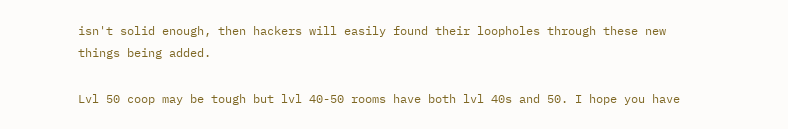isn't solid enough, then hackers will easily found their loopholes through these new things being added.

Lvl 50 coop may be tough but lvl 40-50 rooms have both lvl 40s and 50. I hope you have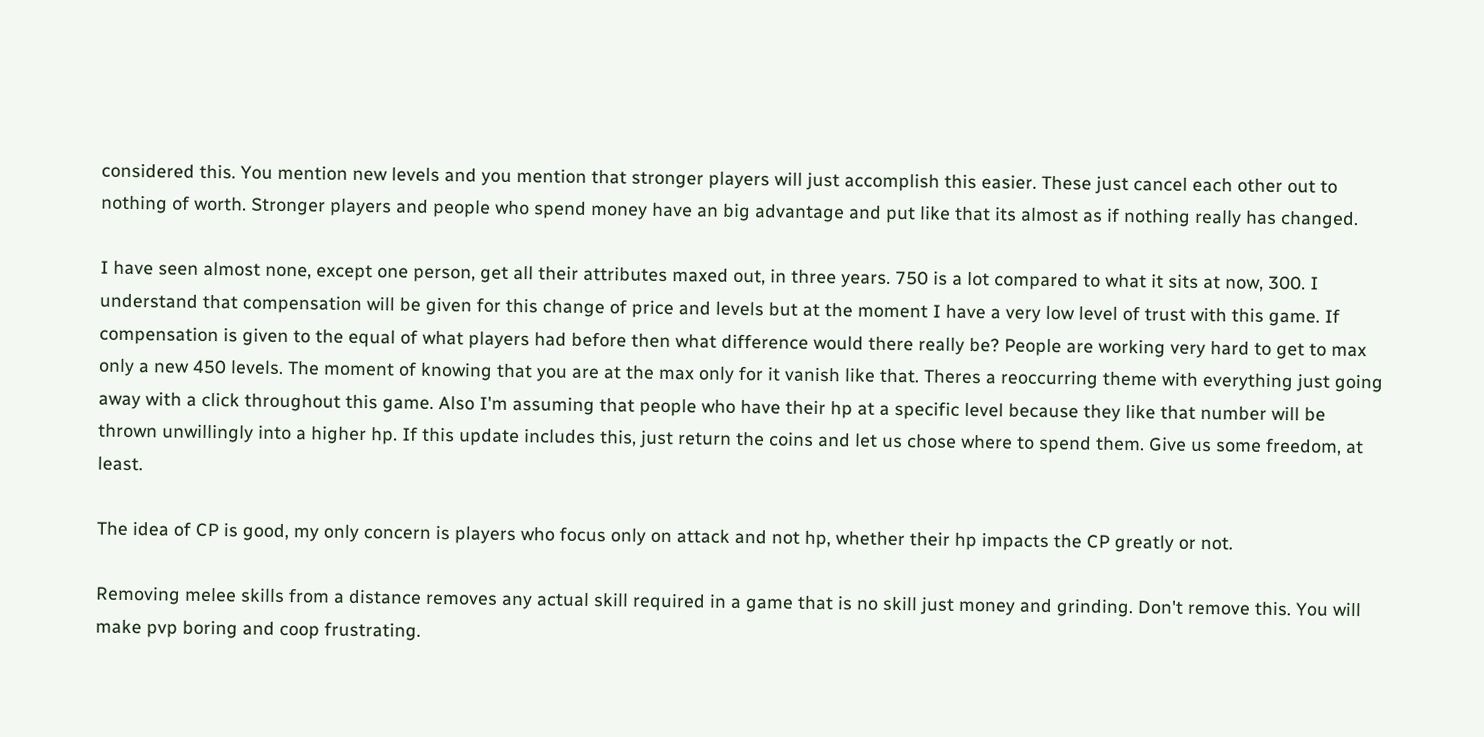considered this. You mention new levels and you mention that stronger players will just accomplish this easier. These just cancel each other out to nothing of worth. Stronger players and people who spend money have an big advantage and put like that its almost as if nothing really has changed.

I have seen almost none, except one person, get all their attributes maxed out, in three years. 750 is a lot compared to what it sits at now, 300. I understand that compensation will be given for this change of price and levels but at the moment I have a very low level of trust with this game. If compensation is given to the equal of what players had before then what difference would there really be? People are working very hard to get to max only a new 450 levels. The moment of knowing that you are at the max only for it vanish like that. Theres a reoccurring theme with everything just going away with a click throughout this game. Also I'm assuming that people who have their hp at a specific level because they like that number will be thrown unwillingly into a higher hp. If this update includes this, just return the coins and let us chose where to spend them. Give us some freedom, at least.

The idea of CP is good, my only concern is players who focus only on attack and not hp, whether their hp impacts the CP greatly or not.

Removing melee skills from a distance removes any actual skill required in a game that is no skill just money and grinding. Don't remove this. You will make pvp boring and coop frustrating.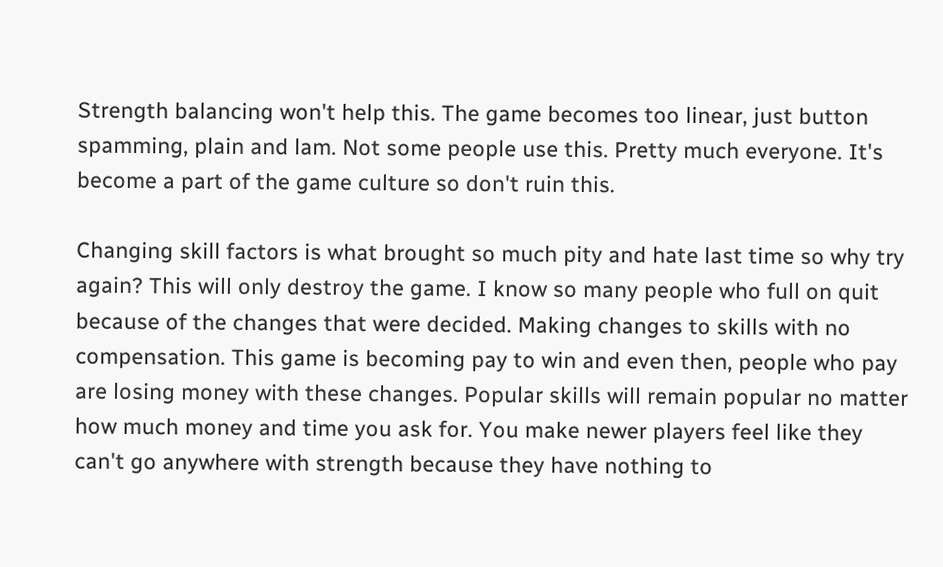Strength balancing won't help this. The game becomes too linear, just button spamming, plain and lam. Not some people use this. Pretty much everyone. It's become a part of the game culture so don't ruin this.

Changing skill factors is what brought so much pity and hate last time so why try again? This will only destroy the game. I know so many people who full on quit because of the changes that were decided. Making changes to skills with no compensation. This game is becoming pay to win and even then, people who pay are losing money with these changes. Popular skills will remain popular no matter how much money and time you ask for. You make newer players feel like they can't go anywhere with strength because they have nothing to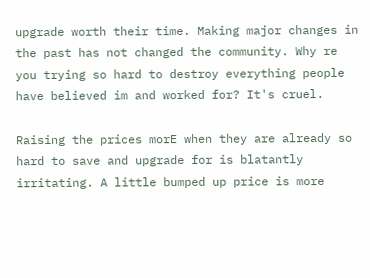upgrade worth their time. Making major changes in the past has not changed the community. Why re you trying so hard to destroy everything people have believed im and worked for? It's cruel.

Raising the prices morE when they are already so hard to save and upgrade for is blatantly irritating. A little bumped up price is more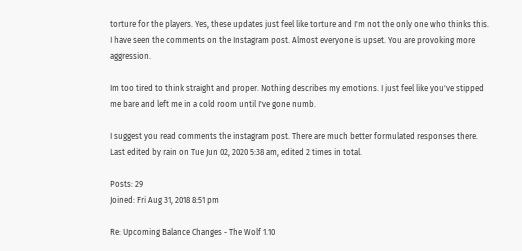torture for the players. Yes, these updates just feel like torture and I'm not the only one who thinks this. I have seen the comments on the Instagram post. Almost everyone is upset. You are provoking more aggression.

Im too tired to think straight and proper. Nothing describes my emotions. I just feel like you've stipped me bare and left me in a cold room until I've gone numb.

I suggest you read comments the instagram post. There are much better formulated responses there.
Last edited by rain on Tue Jun 02, 2020 5:38 am, edited 2 times in total.

Posts: 29
Joined: Fri Aug 31, 2018 8:51 pm

Re: Upcoming Balance Changes - The Wolf 1.10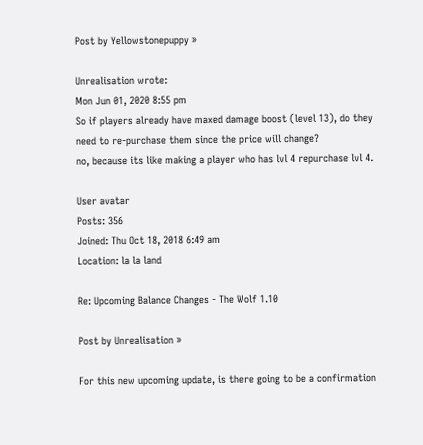Post by Yellowstonepuppy »

Unrealisation wrote:
Mon Jun 01, 2020 8:55 pm
So if players already have maxed damage boost (level 13), do they need to re-purchase them since the price will change?
no, because its like making a player who has lvl 4 repurchase lvl 4.

User avatar
Posts: 356
Joined: Thu Oct 18, 2018 6:49 am
Location: la la land

Re: Upcoming Balance Changes - The Wolf 1.10

Post by Unrealisation »

For this new upcoming update, is there going to be a confirmation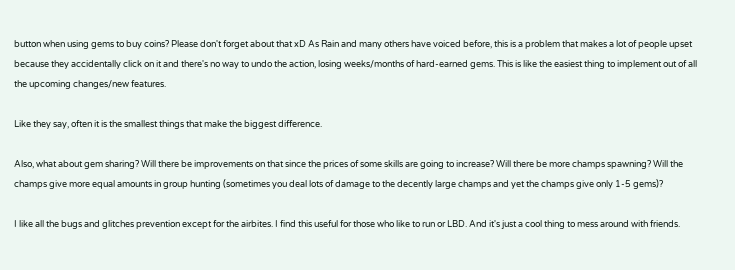button when using gems to buy coins? Please don't forget about that xD As Rain and many others have voiced before, this is a problem that makes a lot of people upset because they accidentally click on it and there's no way to undo the action, losing weeks/months of hard-earned gems. This is like the easiest thing to implement out of all the upcoming changes/new features.

Like they say, often it is the smallest things that make the biggest difference.

Also, what about gem sharing? Will there be improvements on that since the prices of some skills are going to increase? Will there be more champs spawning? Will the champs give more equal amounts in group hunting (sometimes you deal lots of damage to the decently large champs and yet the champs give only 1-5 gems)?

I like all the bugs and glitches prevention except for the airbites. I find this useful for those who like to run or LBD. And it's just a cool thing to mess around with friends.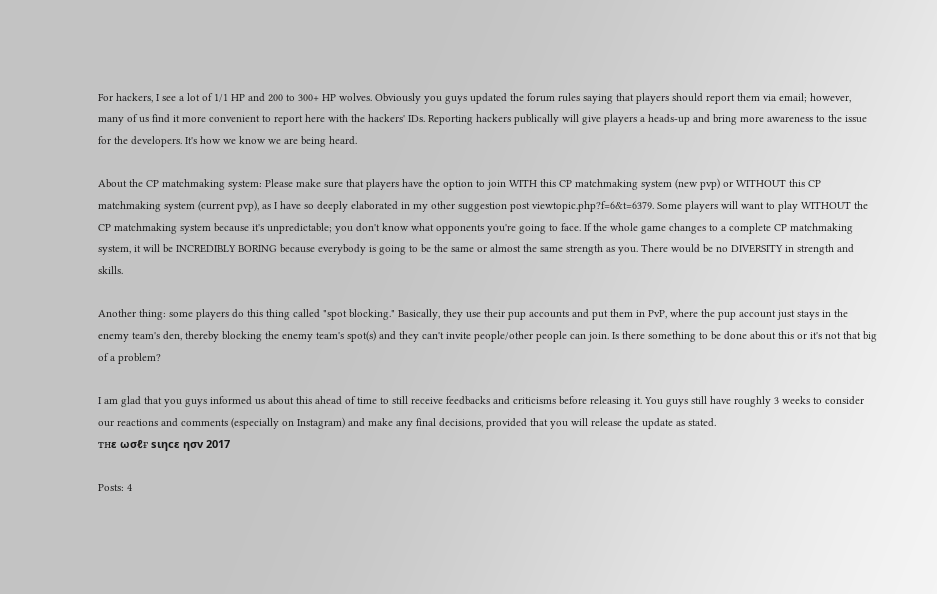For hackers, I see a lot of 1/1 HP and 200 to 300+ HP wolves. Obviously you guys updated the forum rules saying that players should report them via email; however, many of us find it more convenient to report here with the hackers' IDs. Reporting hackers publically will give players a heads-up and bring more awareness to the issue for the developers. It's how we know we are being heard.

About the CP matchmaking system: Please make sure that players have the option to join WITH this CP matchmaking system (new pvp) or WITHOUT this CP matchmaking system (current pvp), as I have so deeply elaborated in my other suggestion post viewtopic.php?f=6&t=6379. Some players will want to play WITHOUT the CP matchmaking system because it's unpredictable; you don't know what opponents you're going to face. If the whole game changes to a complete CP matchmaking system, it will be INCREDIBLY BORING because everybody is going to be the same or almost the same strength as you. There would be no DIVERSITY in strength and skills.

Another thing: some players do this thing called "spot blocking." Basically, they use their pup accounts and put them in PvP, where the pup account just stays in the enemy team's den, thereby blocking the enemy team's spot(s) and they can't invite people/other people can join. Is there something to be done about this or it's not that big of a problem?

I am glad that you guys informed us about this ahead of time to still receive feedbacks and criticisms before releasing it. You guys still have roughly 3 weeks to consider our reactions and comments (especially on Instagram) and make any final decisions, provided that you will release the update as stated.
тнε ωσℓғ sιηcε ησv 2017

Posts: 4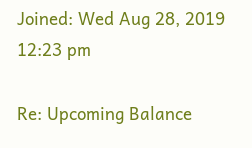Joined: Wed Aug 28, 2019 12:23 pm

Re: Upcoming Balance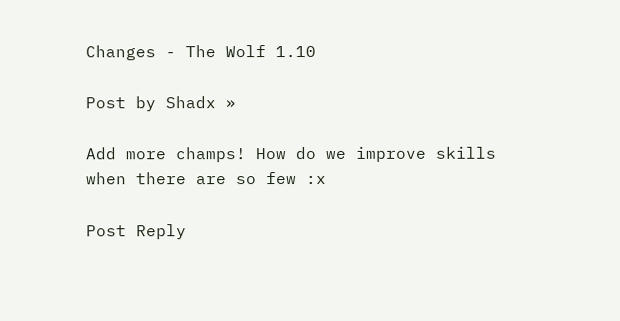Changes - The Wolf 1.10

Post by Shadx »

Add more champs! How do we improve skills when there are so few :x

Post Reply